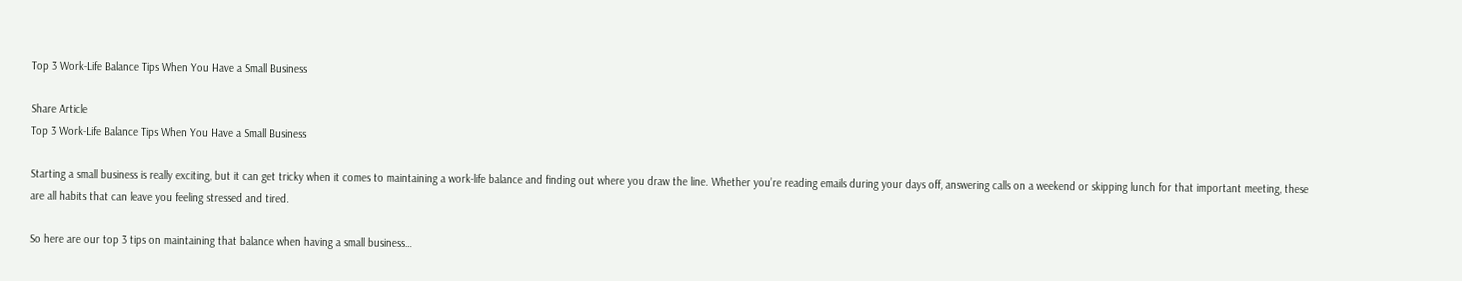Top 3 Work-Life Balance Tips When You Have a Small Business

Share Article
Top 3 Work-Life Balance Tips When You Have a Small Business

Starting a small business is really exciting, but it can get tricky when it comes to maintaining a work-life balance and finding out where you draw the line. Whether you’re reading emails during your days off, answering calls on a weekend or skipping lunch for that important meeting, these are all habits that can leave you feeling stressed and tired.

So here are our top 3 tips on maintaining that balance when having a small business…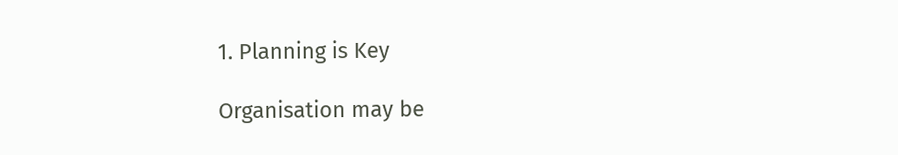1. Planning is Key

Organisation may be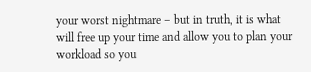your worst nightmare – but in truth, it is what will free up your time and allow you to plan your workload so you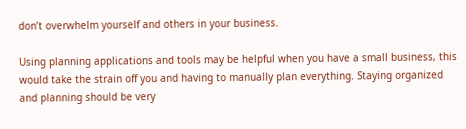don’t overwhelm yourself and others in your business.

Using planning applications and tools may be helpful when you have a small business, this would take the strain off you and having to manually plan everything. Staying organized and planning should be very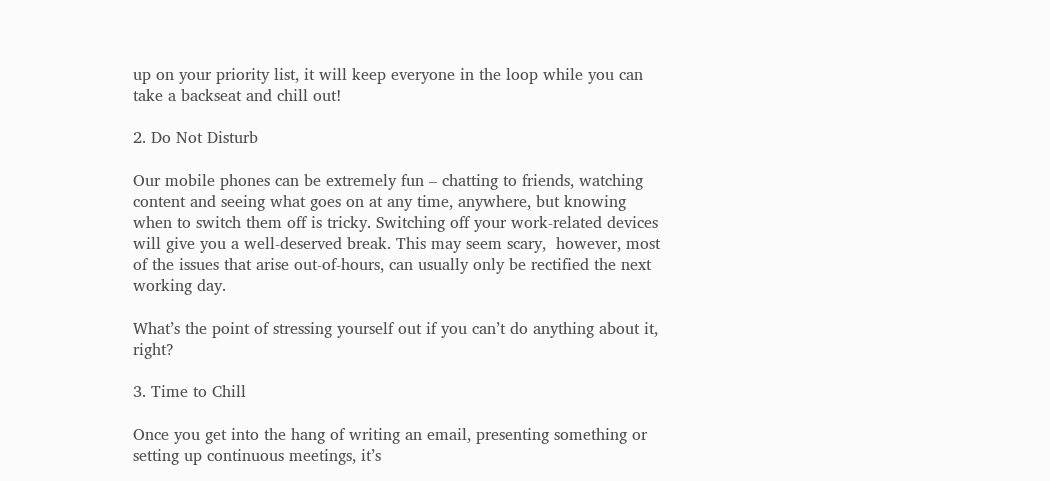up on your priority list, it will keep everyone in the loop while you can take a backseat and chill out!

2. Do Not Disturb

Our mobile phones can be extremely fun – chatting to friends, watching content and seeing what goes on at any time, anywhere, but knowing when to switch them off is tricky. Switching off your work-related devices will give you a well-deserved break. This may seem scary,  however, most of the issues that arise out-of-hours, can usually only be rectified the next working day.

What’s the point of stressing yourself out if you can’t do anything about it, right?

3. Time to Chill

Once you get into the hang of writing an email, presenting something or setting up continuous meetings, it’s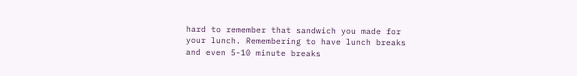hard to remember that sandwich you made for your lunch. Remembering to have lunch breaks and even 5-10 minute breaks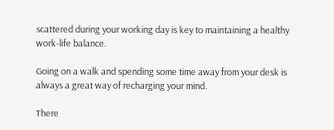scattered during your working day is key to maintaining a healthy work-life balance.

Going on a walk and spending some time away from your desk is always a great way of recharging your mind.

There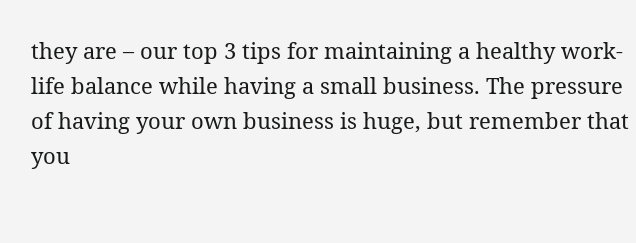they are – our top 3 tips for maintaining a healthy work-life balance while having a small business. The pressure of having your own business is huge, but remember that you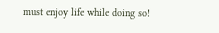must enjoy life while doing so!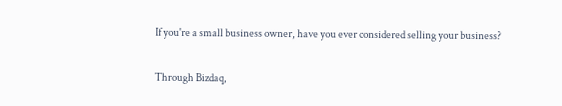If you're a small business owner, have you ever considered selling your business?

Through Bizdaq,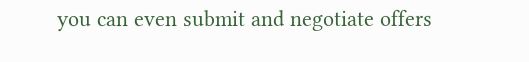you can even submit and negotiate offers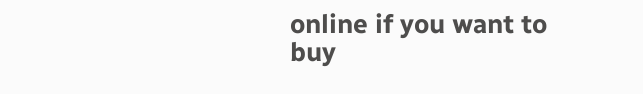online if you want to buy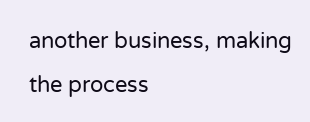another business, making the process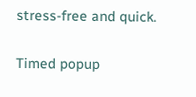stress-free and quick.

Timed popup